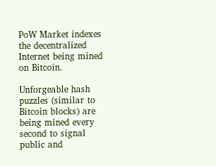PoW Market indexes the decentralized Internet being mined on Bitcoin.

Unforgeable hash puzzles (similar to Bitcoin blocks) are being mined every second to signal public and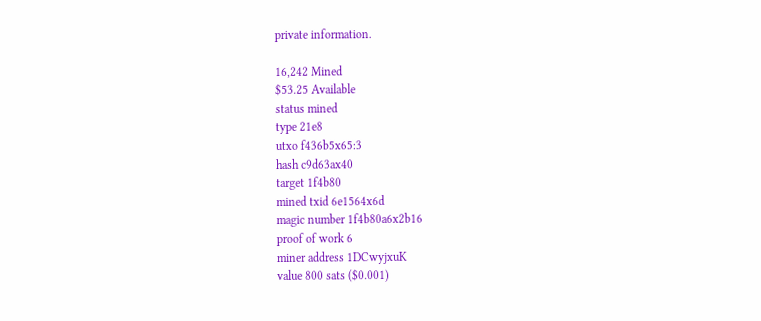private information.

16,242 Mined
$53.25 Available
status mined
type 21e8
utxo f436b5x65:3
hash c9d63ax40
target 1f4b80
mined txid 6e1564x6d
magic number 1f4b80a6x2b16
proof of work 6
miner address 1DCwyjxuK
value 800 sats ($0.001)